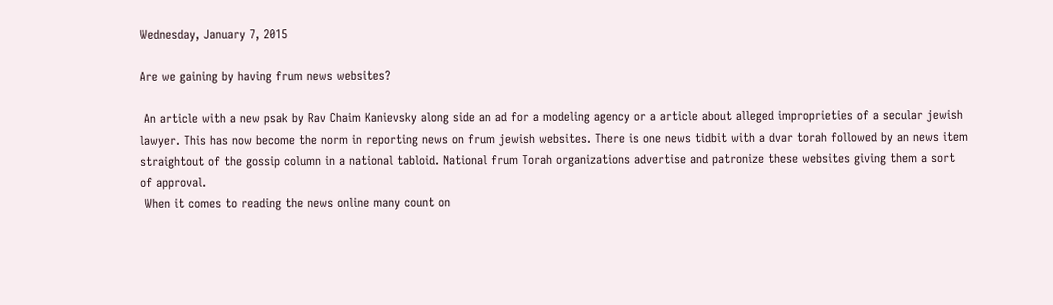Wednesday, January 7, 2015

Are we gaining by having frum news websites?

 An article with a new psak by Rav Chaim Kanievsky along side an ad for a modeling agency or a article about alleged improprieties of a secular jewish lawyer. This has now become the norm in reporting news on frum jewish websites. There is one news tidbit with a dvar torah followed by an news item straightout of the gossip column in a national tabloid. National frum Torah organizations advertise and patronize these websites giving them a sort of approval.
 When it comes to reading the news online many count on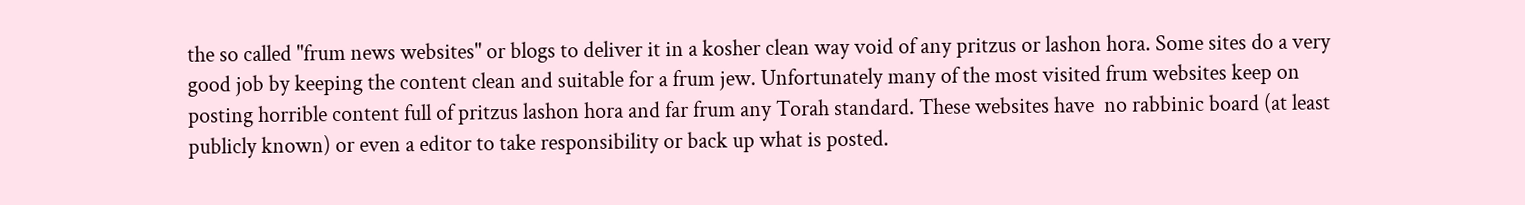the so called "frum news websites" or blogs to deliver it in a kosher clean way void of any pritzus or lashon hora. Some sites do a very good job by keeping the content clean and suitable for a frum jew. Unfortunately many of the most visited frum websites keep on posting horrible content full of pritzus lashon hora and far frum any Torah standard. These websites have  no rabbinic board (at least publicly known) or even a editor to take responsibility or back up what is posted.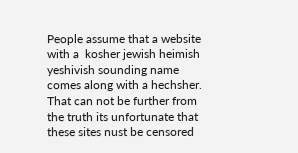People assume that a website with a  kosher jewish heimish yeshivish sounding name comes along with a hechsher. That can not be further from the truth its unfortunate that these sites nust be censored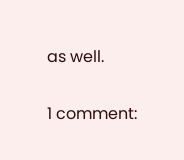as well.

1 comment: